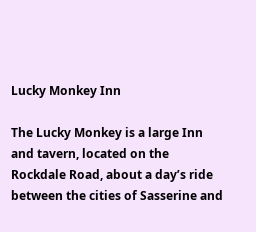Lucky Monkey Inn

The Lucky Monkey is a large Inn and tavern, located on the Rockdale Road, about a day’s ride between the cities of Sasserine and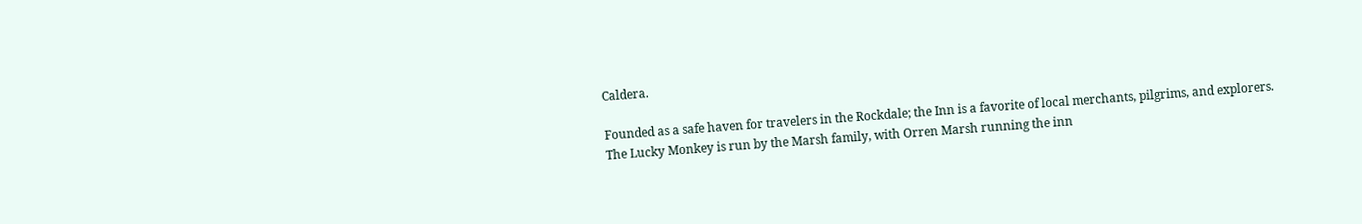Caldera.

Founded as a safe haven for travelers in the Rockdale; the Inn is a favorite of local merchants, pilgrims, and explorers. The Lucky Monkey is run by the Marsh family, with Orren Marsh running the inn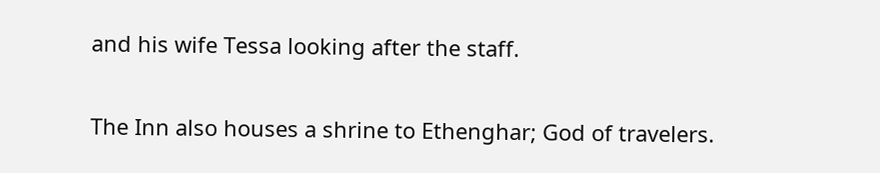and his wife Tessa looking after the staff.

The Inn also houses a shrine to Ethenghar; God of travelers.